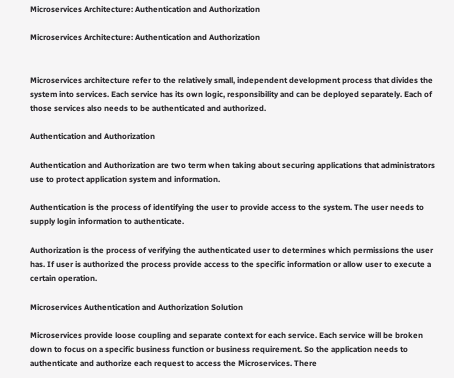Microservices Architecture: Authentication and Authorization

Microservices Architecture: Authentication and Authorization


Microservices architecture refer to the relatively small, independent development process that divides the system into services. Each service has its own logic, responsibility and can be deployed separately. Each of those services also needs to be authenticated and authorized.

Authentication and Authorization

Authentication and Authorization are two term when taking about securing applications that administrators use to protect application system and information.

Authentication is the process of identifying the user to provide access to the system. The user needs to supply login information to authenticate.

Authorization is the process of verifying the authenticated user to determines which permissions the user has. If user is authorized the process provide access to the specific information or allow user to execute a certain operation.

Microservices Authentication and Authorization Solution

Microservices provide loose coupling and separate context for each service. Each service will be broken down to focus on a specific business function or business requirement. So the application needs to authenticate and authorize each request to access the Microservices. There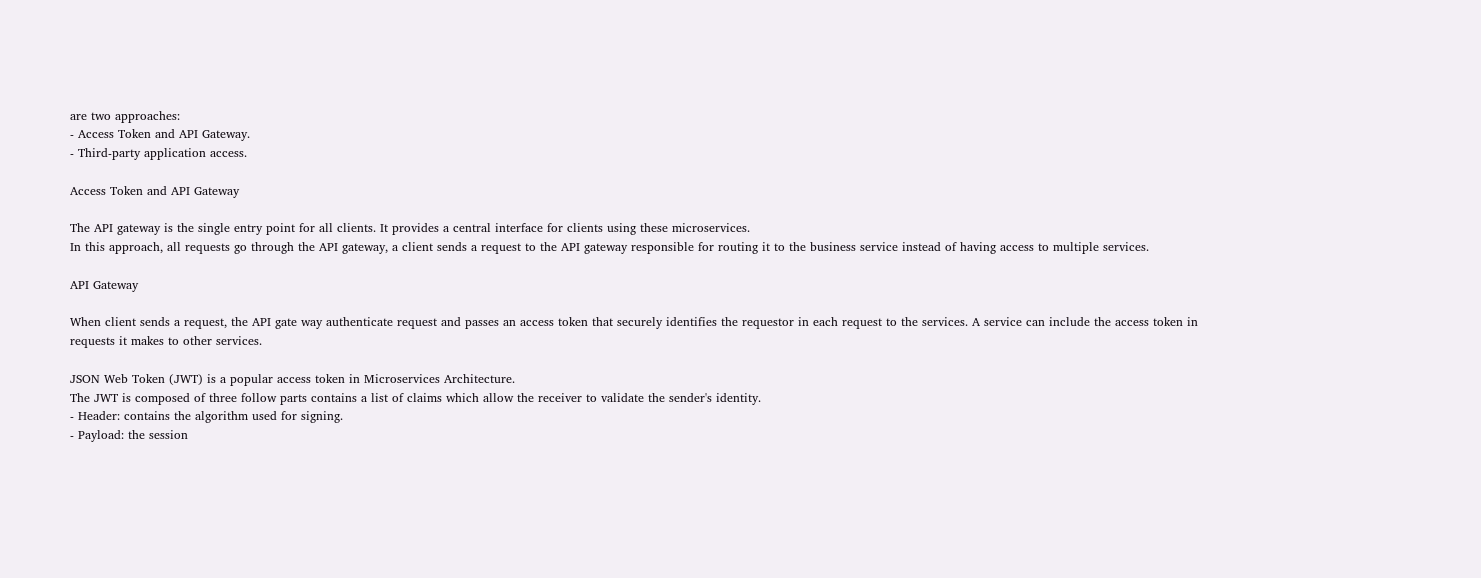are two approaches:
- Access Token and API Gateway.
- Third-party application access.

Access Token and API Gateway

The API gateway is the single entry point for all clients. It provides a central interface for clients using these microservices.
In this approach, all requests go through the API gateway, a client sends a request to the API gateway responsible for routing it to the business service instead of having access to multiple services.

API Gateway

When client sends a request, the API gate way authenticate request and passes an access token that securely identifies the requestor in each request to the services. A service can include the access token in requests it makes to other services.

JSON Web Token (JWT) is a popular access token in Microservices Architecture.
The JWT is composed of three follow parts contains a list of claims which allow the receiver to validate the sender's identity.
- Header: contains the algorithm used for signing.
- Payload: the session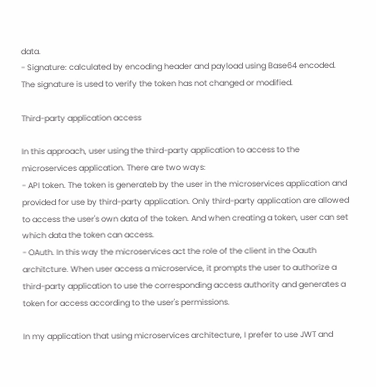data.
- Signature: calculated by encoding header and payload using Base64 encoded. The signature is used to verify the token has not changed or modified.

Third-party application access

In this approach, user using the third-party application to access to the microservices application. There are two ways:
- API token. The token is generateb by the user in the microservices application and provided for use by third-party application. Only third-party application are allowed to access the user's own data of the token. And when creating a token, user can set which data the token can access.
- OAuth. In this way the microservices act the role of the client in the Oauth architcture. When user access a microservice, it prompts the user to authorize a third-party application to use the corresponding access authority and generates a token for access according to the user's permissions.

In my application that using microservices architecture, I prefer to use JWT and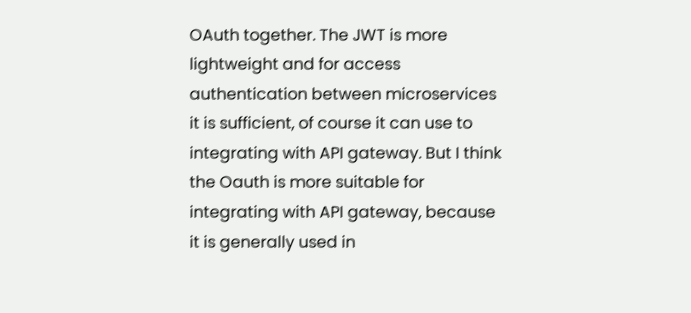OAuth together. The JWT is more lightweight and for access authentication between microservices it is sufficient, of course it can use to integrating with API gateway. But I think the Oauth is more suitable for integrating with API gateway, because it is generally used in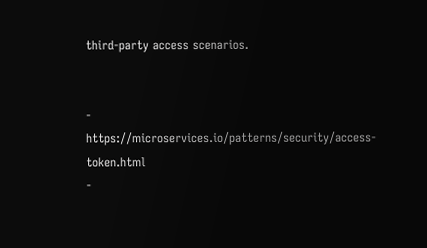third-party access scenarios.


- https://microservices.io/patterns/security/access-token.html
-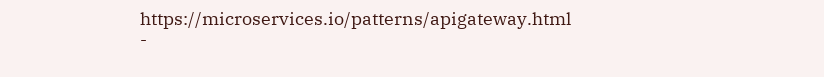https://microservices.io/patterns/apigateway.html
-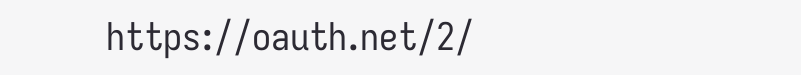https://oauth.net/2/